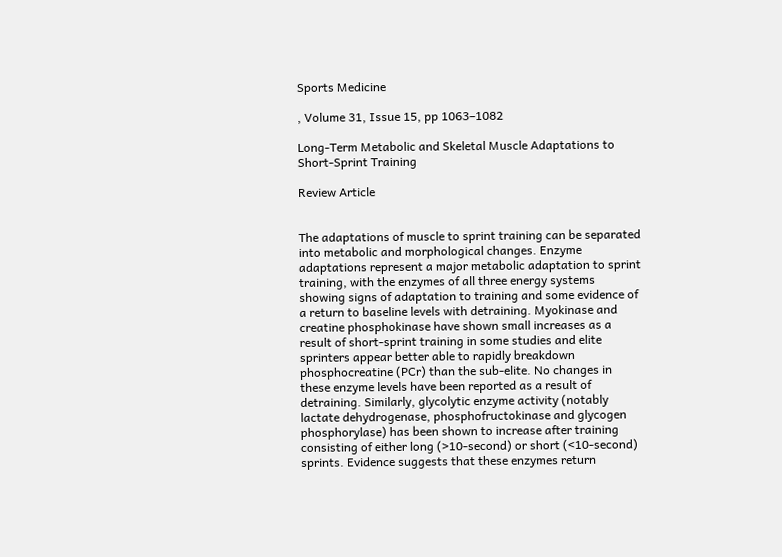Sports Medicine

, Volume 31, Issue 15, pp 1063–1082

Long-Term Metabolic and Skeletal Muscle Adaptations to Short-Sprint Training

Review Article


The adaptations of muscle to sprint training can be separated into metabolic and morphological changes. Enzyme adaptations represent a major metabolic adaptation to sprint training, with the enzymes of all three energy systems showing signs of adaptation to training and some evidence of a return to baseline levels with detraining. Myokinase and creatine phosphokinase have shown small increases as a result of short-sprint training in some studies and elite sprinters appear better able to rapidly breakdown phosphocreatine (PCr) than the sub-elite. No changes in these enzyme levels have been reported as a result of detraining. Similarly, glycolytic enzyme activity (notably lactate dehydrogenase, phosphofructokinase and glycogen phosphorylase) has been shown to increase after training consisting of either long (>10-second) or short (<10-second) sprints. Evidence suggests that these enzymes return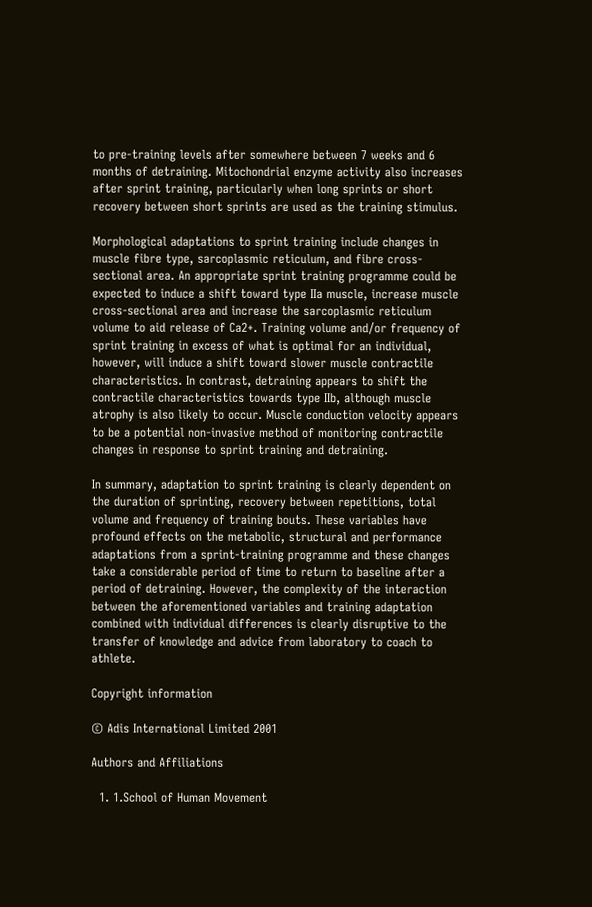to pre-training levels after somewhere between 7 weeks and 6 months of detraining. Mitochondrial enzyme activity also increases after sprint training, particularly when long sprints or short recovery between short sprints are used as the training stimulus.

Morphological adaptations to sprint training include changes in muscle fibre type, sarcoplasmic reticulum, and fibre cross-sectional area. An appropriate sprint training programme could be expected to induce a shift toward type IIa muscle, increase muscle cross-sectional area and increase the sarcoplasmic reticulum volume to aid release of Ca2+. Training volume and/or frequency of sprint training in excess of what is optimal for an individual, however, will induce a shift toward slower muscle contractile characteristics. In contrast, detraining appears to shift the contractile characteristics towards type IIb, although muscle atrophy is also likely to occur. Muscle conduction velocity appears to be a potential non-invasive method of monitoring contractile changes in response to sprint training and detraining.

In summary, adaptation to sprint training is clearly dependent on the duration of sprinting, recovery between repetitions, total volume and frequency of training bouts. These variables have profound effects on the metabolic, structural and performance adaptations from a sprint-training programme and these changes take a considerable period of time to return to baseline after a period of detraining. However, the complexity of the interaction between the aforementioned variables and training adaptation combined with individual differences is clearly disruptive to the transfer of knowledge and advice from laboratory to coach to athlete.

Copyright information

© Adis International Limited 2001

Authors and Affiliations

  1. 1.School of Human Movement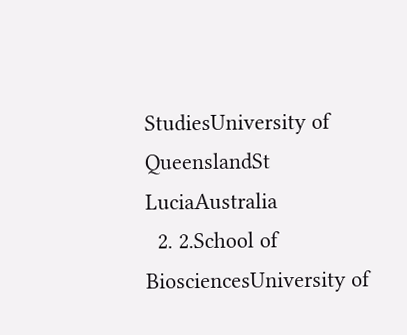StudiesUniversity of QueenslandSt LuciaAustralia
  2. 2.School of BiosciencesUniversity of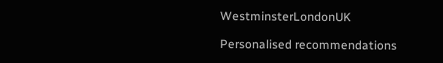WestminsterLondonUK

Personalised recommendations